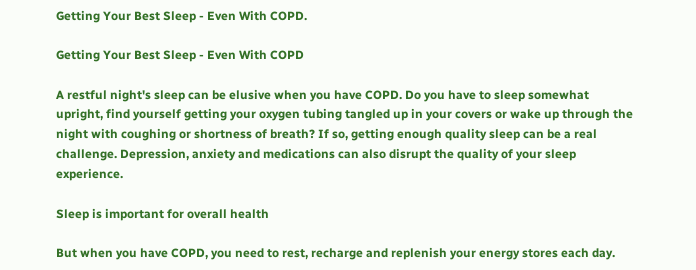Getting Your Best Sleep - Even With COPD.

Getting Your Best Sleep - Even With COPD

A restful night's sleep can be elusive when you have COPD. Do you have to sleep somewhat upright, find yourself getting your oxygen tubing tangled up in your covers or wake up through the night with coughing or shortness of breath? If so, getting enough quality sleep can be a real challenge. Depression, anxiety and medications can also disrupt the quality of your sleep experience.

Sleep is important for overall health

But when you have COPD, you need to rest, recharge and replenish your energy stores each day.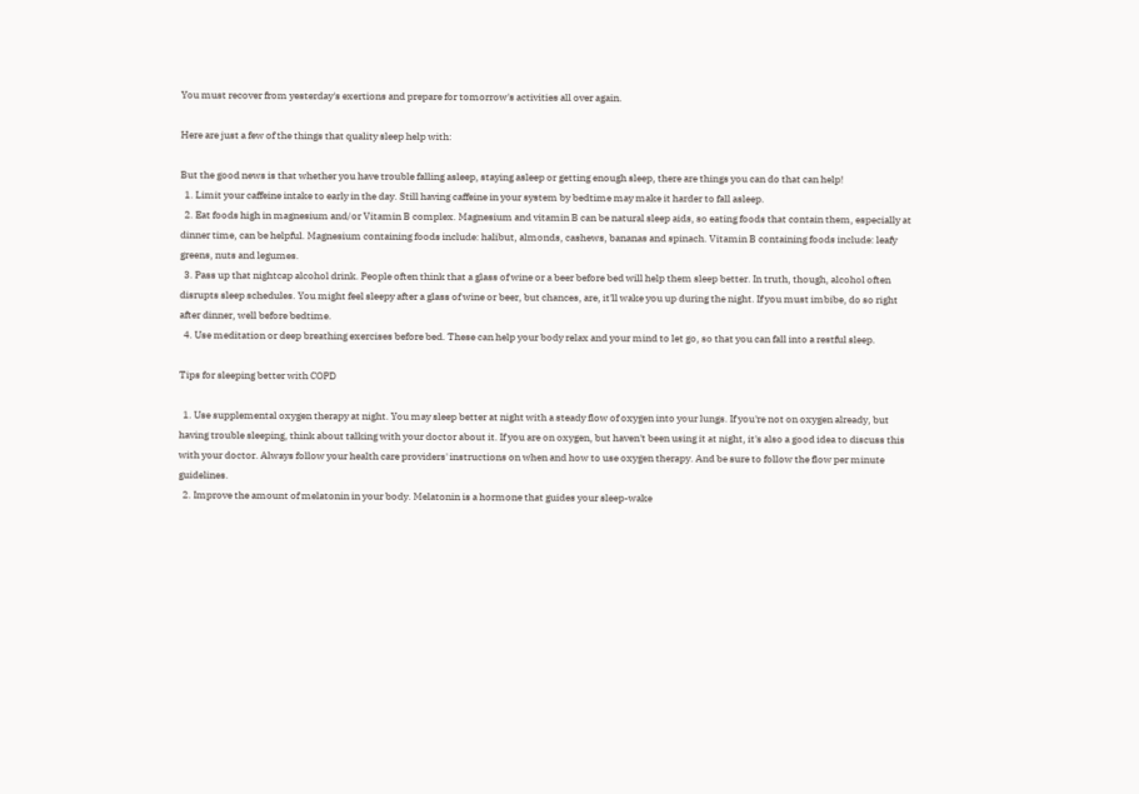You must recover from yesterday's exertions and prepare for tomorrow's activities all over again.

Here are just a few of the things that quality sleep help with:

But the good news is that whether you have trouble falling asleep, staying asleep or getting enough sleep, there are things you can do that can help!
  1. Limit your caffeine intake to early in the day. Still having caffeine in your system by bedtime may make it harder to fall asleep.
  2. Eat foods high in magnesium and/or Vitamin B complex. Magnesium and vitamin B can be natural sleep aids, so eating foods that contain them, especially at dinner time, can be helpful. Magnesium containing foods include: halibut, almonds, cashews, bananas and spinach. Vitamin B containing foods include: leafy greens, nuts and legumes.
  3. Pass up that nightcap alcohol drink. People often think that a glass of wine or a beer before bed will help them sleep better. In truth, though, alcohol often disrupts sleep schedules. You might feel sleepy after a glass of wine or beer, but chances, are, it'll wake you up during the night. If you must imbibe, do so right after dinner, well before bedtime.
  4. Use meditation or deep breathing exercises before bed. These can help your body relax and your mind to let go, so that you can fall into a restful sleep.

Tips for sleeping better with COPD

  1. Use supplemental oxygen therapy at night. You may sleep better at night with a steady flow of oxygen into your lungs. If you're not on oxygen already, but having trouble sleeping, think about talking with your doctor about it. If you are on oxygen, but haven't been using it at night, it's also a good idea to discuss this with your doctor. Always follow your health care providers' instructions on when and how to use oxygen therapy. And be sure to follow the flow per minute guidelines.
  2. Improve the amount of melatonin in your body. Melatonin is a hormone that guides your sleep-wake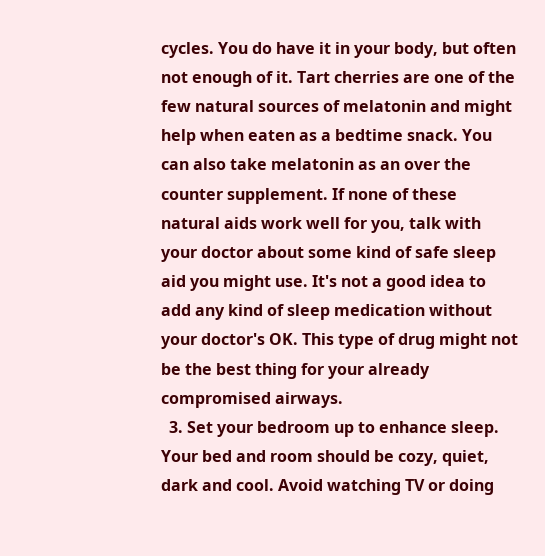cycles. You do have it in your body, but often not enough of it. Tart cherries are one of the few natural sources of melatonin and might help when eaten as a bedtime snack. You can also take melatonin as an over the counter supplement. If none of these natural aids work well for you, talk with your doctor about some kind of safe sleep aid you might use. It's not a good idea to add any kind of sleep medication without your doctor's OK. This type of drug might not be the best thing for your already compromised airways.
  3. Set your bedroom up to enhance sleep. Your bed and room should be cozy, quiet, dark and cool. Avoid watching TV or doing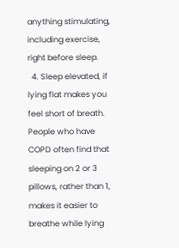anything stimulating, including exercise, right before sleep.
  4. Sleep elevated, if lying flat makes you feel short of breath. People who have COPD often find that sleeping on 2 or 3 pillows, rather than 1, makes it easier to breathe while lying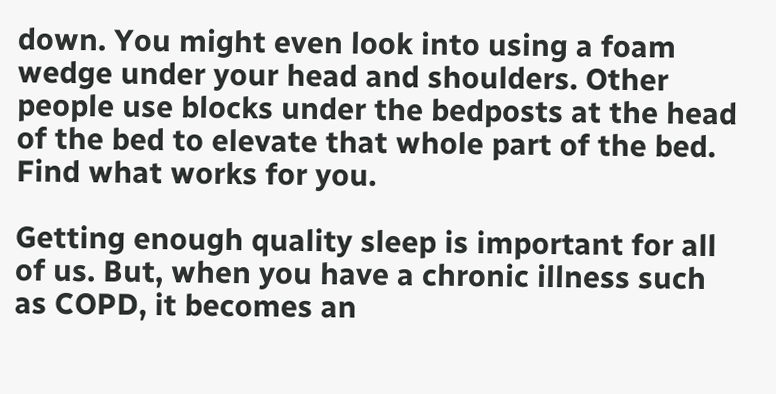down. You might even look into using a foam wedge under your head and shoulders. Other people use blocks under the bedposts at the head of the bed to elevate that whole part of the bed. Find what works for you.

Getting enough quality sleep is important for all of us. But, when you have a chronic illness such as COPD, it becomes an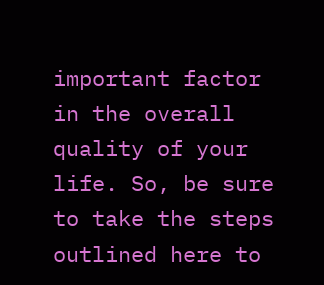important factor in the overall quality of your life. So, be sure to take the steps outlined here to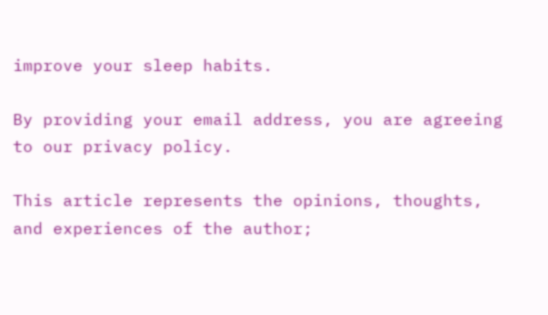improve your sleep habits.

By providing your email address, you are agreeing to our privacy policy.

This article represents the opinions, thoughts, and experiences of the author;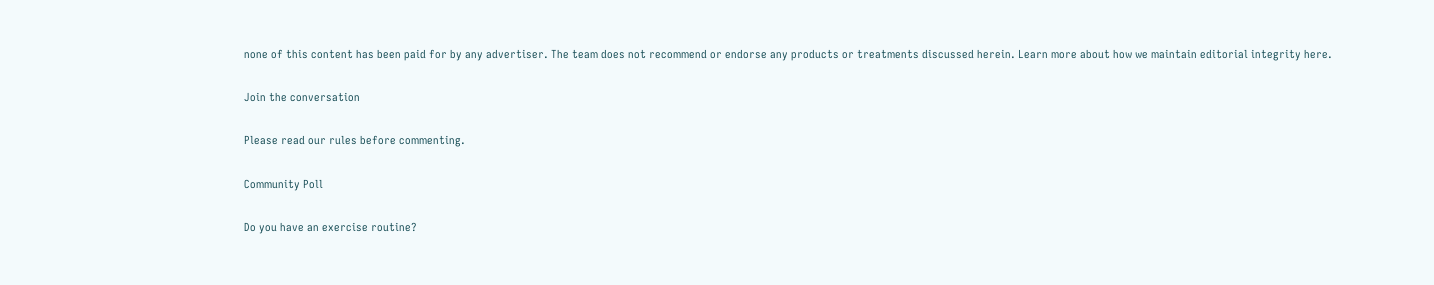none of this content has been paid for by any advertiser. The team does not recommend or endorse any products or treatments discussed herein. Learn more about how we maintain editorial integrity here.

Join the conversation

Please read our rules before commenting.

Community Poll

Do you have an exercise routine?